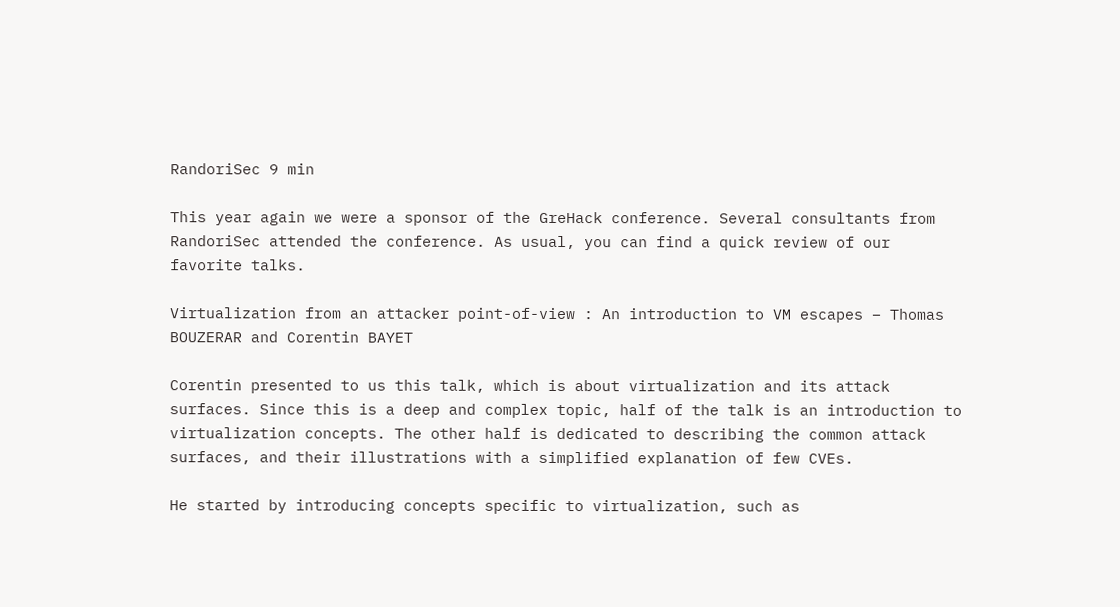RandoriSec 9 min

This year again we were a sponsor of the GreHack conference. Several consultants from RandoriSec attended the conference. As usual, you can find a quick review of our favorite talks.

Virtualization from an attacker point-of-view : An introduction to VM escapes – Thomas BOUZERAR and Corentin BAYET

Corentin presented to us this talk, which is about virtualization and its attack surfaces. Since this is a deep and complex topic, half of the talk is an introduction to virtualization concepts. The other half is dedicated to describing the common attack surfaces, and their illustrations with a simplified explanation of few CVEs.

He started by introducing concepts specific to virtualization, such as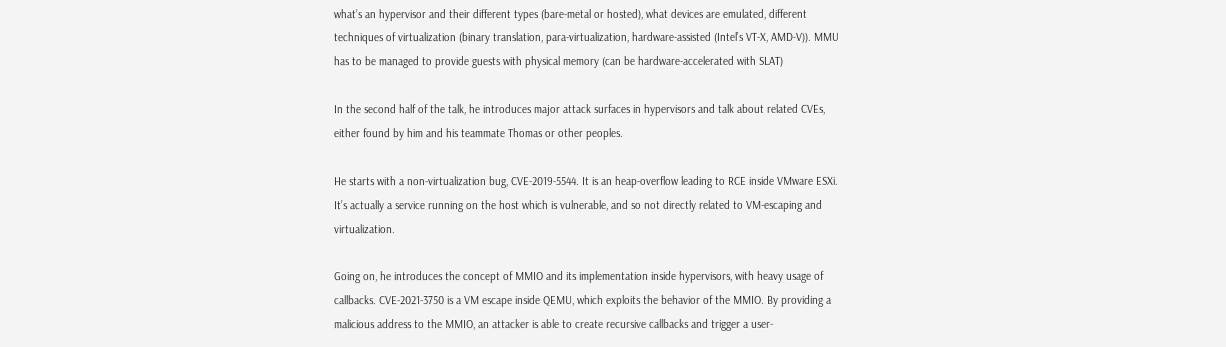what’s an hypervisor and their different types (bare-metal or hosted), what devices are emulated, different techniques of virtualization (binary translation, para-virtualization, hardware-assisted (Intel’s VT-X, AMD-V)). MMU has to be managed to provide guests with physical memory (can be hardware-accelerated with SLAT)

In the second half of the talk, he introduces major attack surfaces in hypervisors and talk about related CVEs, either found by him and his teammate Thomas or other peoples.

He starts with a non-virtualization bug, CVE-2019-5544. It is an heap-overflow leading to RCE inside VMware ESXi. It’s actually a service running on the host which is vulnerable, and so not directly related to VM-escaping and virtualization.

Going on, he introduces the concept of MMIO and its implementation inside hypervisors, with heavy usage of callbacks. CVE-2021-3750 is a VM escape inside QEMU, which exploits the behavior of the MMIO. By providing a malicious address to the MMIO, an attacker is able to create recursive callbacks and trigger a user-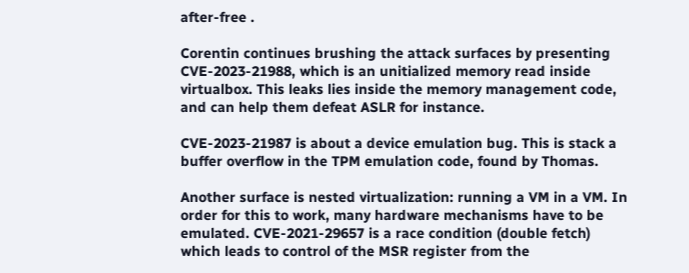after-free .

Corentin continues brushing the attack surfaces by presenting CVE-2023-21988, which is an unitialized memory read inside virtualbox. This leaks lies inside the memory management code, and can help them defeat ASLR for instance.

CVE-2023-21987 is about a device emulation bug. This is stack a buffer overflow in the TPM emulation code, found by Thomas.

Another surface is nested virtualization: running a VM in a VM. In order for this to work, many hardware mechanisms have to be emulated. CVE-2021-29657 is a race condition (double fetch) which leads to control of the MSR register from the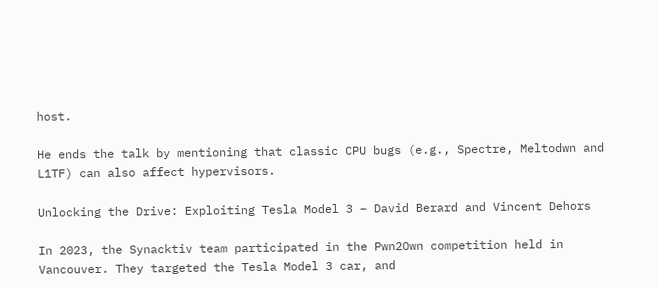host.

He ends the talk by mentioning that classic CPU bugs (e.g., Spectre, Meltodwn and L1TF) can also affect hypervisors.

Unlocking the Drive: Exploiting Tesla Model 3 – David Berard and Vincent Dehors

In 2023, the Synacktiv team participated in the Pwn2Own competition held in Vancouver. They targeted the Tesla Model 3 car, and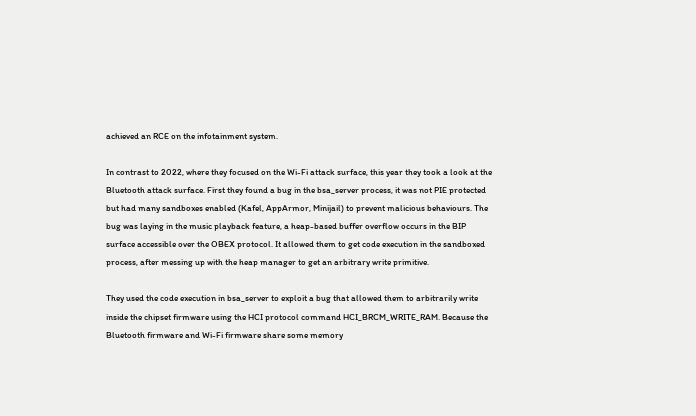achieved an RCE on the infotainment system.

In contrast to 2022, where they focused on the Wi-Fi attack surface, this year they took a look at the Bluetooth attack surface. First they found a bug in the bsa_server process, it was not PIE protected but had many sandboxes enabled (Kafel, AppArmor, Minijail) to prevent malicious behaviours. The bug was laying in the music playback feature, a heap-based buffer overflow occurs in the BIP surface accessible over the OBEX protocol. It allowed them to get code execution in the sandboxed process, after messing up with the heap manager to get an arbitrary write primitive.

They used the code execution in bsa_server to exploit a bug that allowed them to arbitrarily write inside the chipset firmware using the HCI protocol command HCI_BRCM_WRITE_RAM. Because the Bluetooth firmware and Wi-Fi firmware share some memory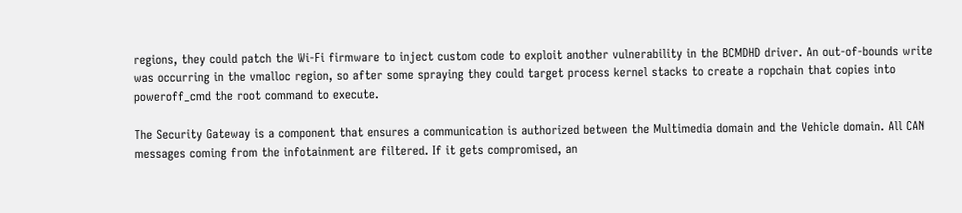regions, they could patch the Wi-Fi firmware to inject custom code to exploit another vulnerability in the BCMDHD driver. An out-of-bounds write was occurring in the vmalloc region, so after some spraying they could target process kernel stacks to create a ropchain that copies into poweroff_cmd the root command to execute.

The Security Gateway is a component that ensures a communication is authorized between the Multimedia domain and the Vehicle domain. All CAN messages coming from the infotainment are filtered. If it gets compromised, an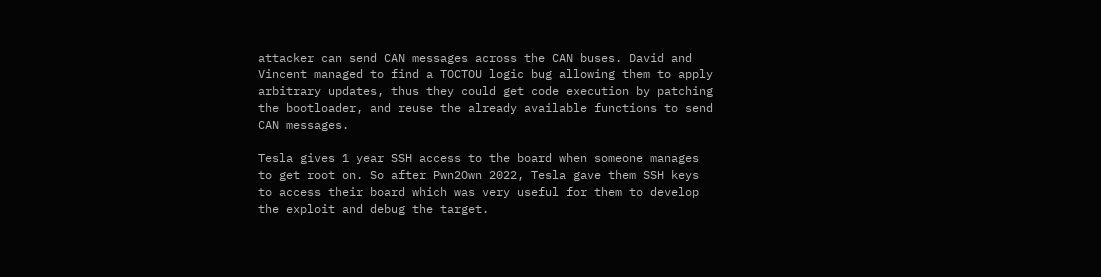attacker can send CAN messages across the CAN buses. David and Vincent managed to find a TOCTOU logic bug allowing them to apply arbitrary updates, thus they could get code execution by patching the bootloader, and reuse the already available functions to send CAN messages.

Tesla gives 1 year SSH access to the board when someone manages to get root on. So after Pwn2Own 2022, Tesla gave them SSH keys to access their board which was very useful for them to develop the exploit and debug the target.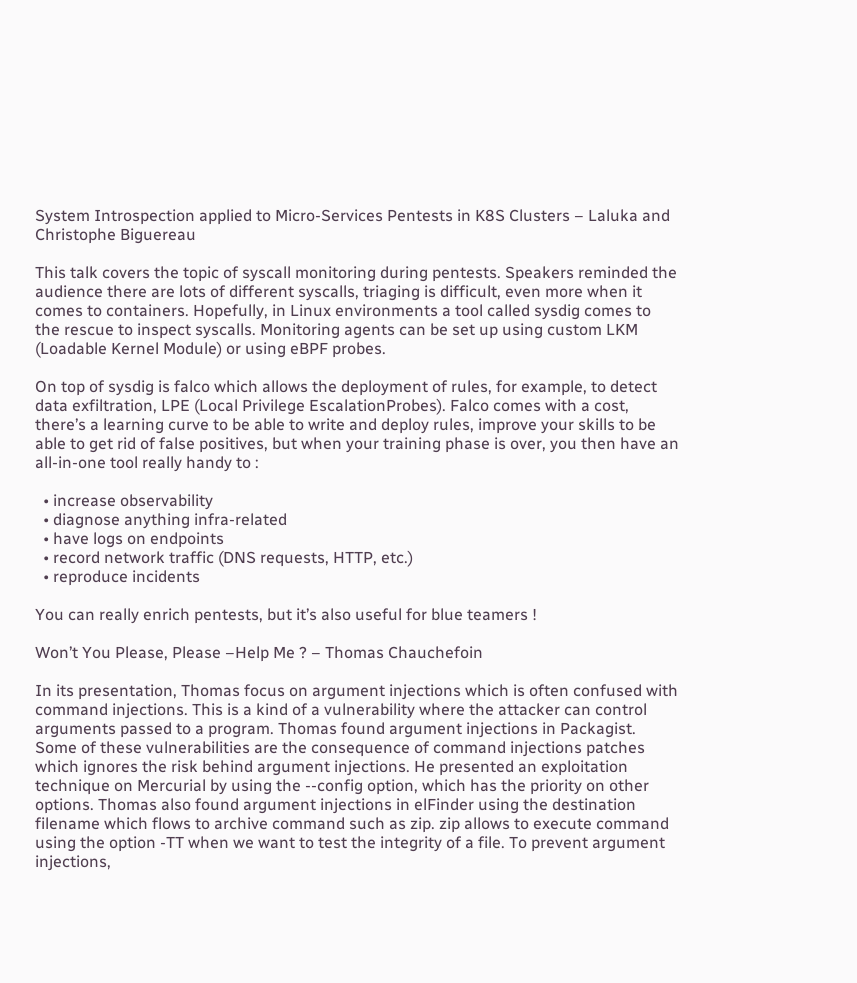System Introspection applied to Micro-Services Pentests in K8S Clusters – Laluka and Christophe Biguereau

This talk covers the topic of syscall monitoring during pentests. Speakers reminded the audience there are lots of different syscalls, triaging is difficult, even more when it comes to containers. Hopefully, in Linux environments a tool called sysdig comes to the rescue to inspect syscalls. Monitoring agents can be set up using custom LKM (Loadable Kernel Module) or using eBPF probes.

On top of sysdig is falco which allows the deployment of rules, for example, to detect data exfiltration, LPE (Local Privilege EscalationProbes). Falco comes with a cost, there’s a learning curve to be able to write and deploy rules, improve your skills to be able to get rid of false positives, but when your training phase is over, you then have an all-in-one tool really handy to :

  • increase observability
  • diagnose anything infra-related
  • have logs on endpoints
  • record network traffic (DNS requests, HTTP, etc.)
  • reproduce incidents

You can really enrich pentests, but it’s also useful for blue teamers !

Won’t You Please, Please –Help Me ? – Thomas Chauchefoin

In its presentation, Thomas focus on argument injections which is often confused with command injections. This is a kind of a vulnerability where the attacker can control arguments passed to a program. Thomas found argument injections in Packagist. Some of these vulnerabilities are the consequence of command injections patches which ignores the risk behind argument injections. He presented an exploitation technique on Mercurial by using the --config option, which has the priority on other options. Thomas also found argument injections in elFinder using the destination filename which flows to archive command such as zip. zip allows to execute command using the option -TT when we want to test the integrity of a file. To prevent argument injections,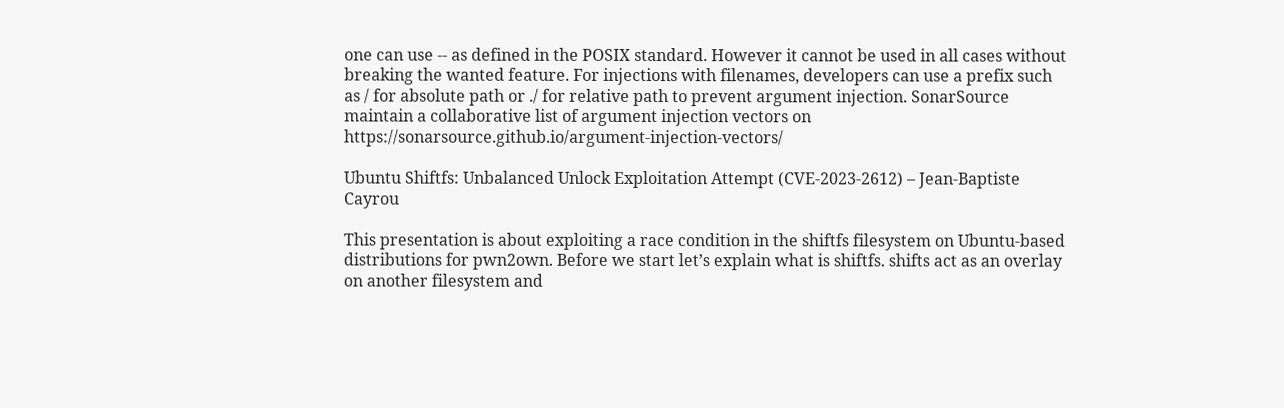one can use -- as defined in the POSIX standard. However it cannot be used in all cases without breaking the wanted feature. For injections with filenames, developers can use a prefix such as / for absolute path or ./ for relative path to prevent argument injection. SonarSource maintain a collaborative list of argument injection vectors on https://sonarsource.github.io/argument-injection-vectors/

Ubuntu Shiftfs: Unbalanced Unlock Exploitation Attempt (CVE-2023-2612) – Jean-Baptiste Cayrou

This presentation is about exploiting a race condition in the shiftfs filesystem on Ubuntu-based distributions for pwn2own. Before we start let’s explain what is shiftfs. shifts act as an overlay on another filesystem and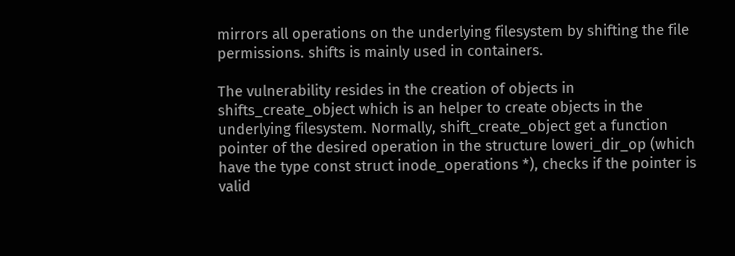mirrors all operations on the underlying filesystem by shifting the file permissions. shifts is mainly used in containers.

The vulnerability resides in the creation of objects in shifts_create_object which is an helper to create objects in the underlying filesystem. Normally, shift_create_object get a function pointer of the desired operation in the structure loweri_dir_op (which have the type const struct inode_operations *), checks if the pointer is valid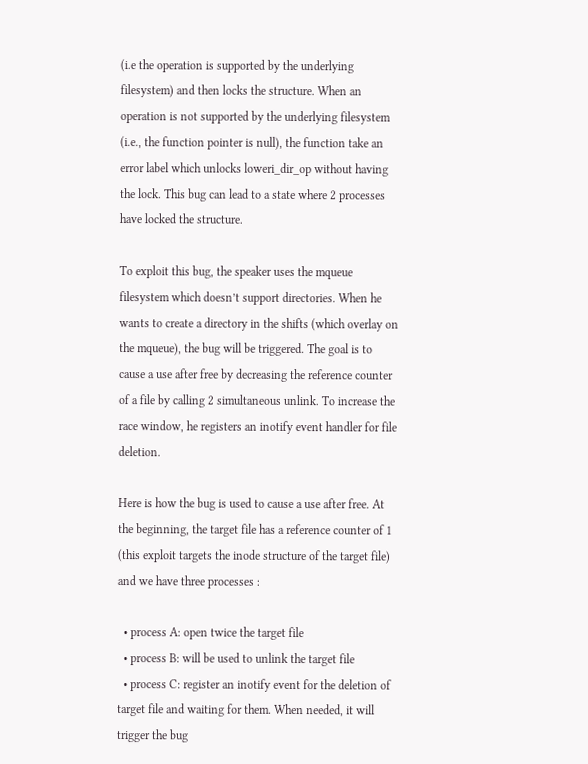(i.e the operation is supported by the underlying filesystem) and then locks the structure. When an operation is not supported by the underlying filesystem (i.e., the function pointer is null), the function take an error label which unlocks loweri_dir_op without having the lock. This bug can lead to a state where 2 processes have locked the structure.

To exploit this bug, the speaker uses the mqueue filesystem which doesn’t support directories. When he wants to create a directory in the shifts (which overlay on the mqueue), the bug will be triggered. The goal is to cause a use after free by decreasing the reference counter of a file by calling 2 simultaneous unlink. To increase the race window, he registers an inotify event handler for file deletion.

Here is how the bug is used to cause a use after free. At the beginning, the target file has a reference counter of 1 (this exploit targets the inode structure of the target file) and we have three processes :

  • process A: open twice the target file
  • process B: will be used to unlink the target file
  • process C: register an inotify event for the deletion of target file and waiting for them. When needed, it will trigger the bug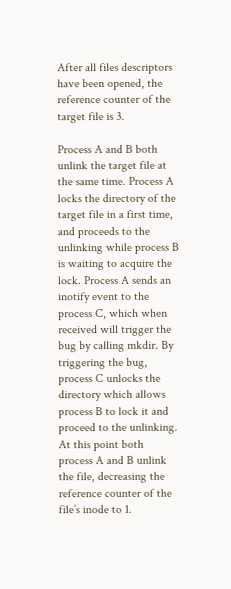After all files descriptors have been opened, the reference counter of the target file is 3.

Process A and B both unlink the target file at the same time. Process A locks the directory of the target file in a first time, and proceeds to the unlinking while process B is waiting to acquire the lock. Process A sends an inotify event to the process C, which when received will trigger the bug by calling mkdir. By triggering the bug, process C unlocks the directory which allows process B to lock it and proceed to the unlinking. At this point both process A and B unlink the file, decreasing the reference counter of the file’s inode to 1.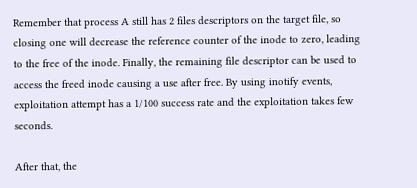Remember that process A still has 2 files descriptors on the target file, so closing one will decrease the reference counter of the inode to zero, leading to the free of the inode. Finally, the remaining file descriptor can be used to access the freed inode causing a use after free. By using inotify events, exploitation attempt has a 1/100 success rate and the exploitation takes few seconds.

After that, the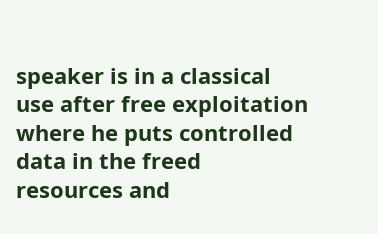speaker is in a classical use after free exploitation where he puts controlled data in the freed resources and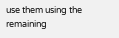use them using the remaining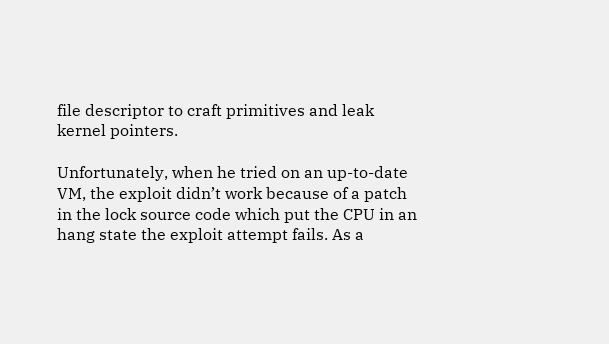file descriptor to craft primitives and leak kernel pointers.

Unfortunately, when he tried on an up-to-date VM, the exploit didn’t work because of a patch in the lock source code which put the CPU in an hang state the exploit attempt fails. As a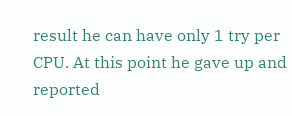result he can have only 1 try per CPU. At this point he gave up and reported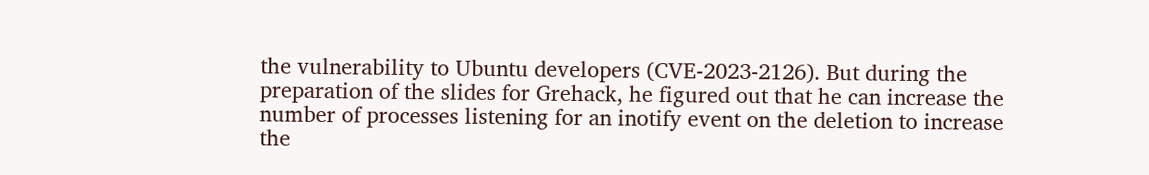the vulnerability to Ubuntu developers (CVE-2023-2126). But during the preparation of the slides for Grehack, he figured out that he can increase the number of processes listening for an inotify event on the deletion to increase the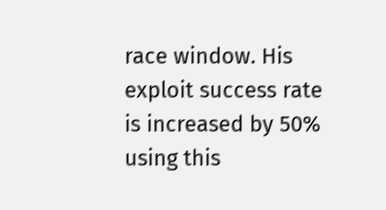race window. His exploit success rate is increased by 50% using this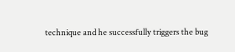technique and he successfully triggers the bug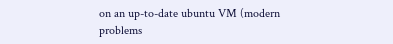on an up-to-date ubuntu VM (modern problems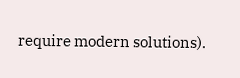require modern solutions).